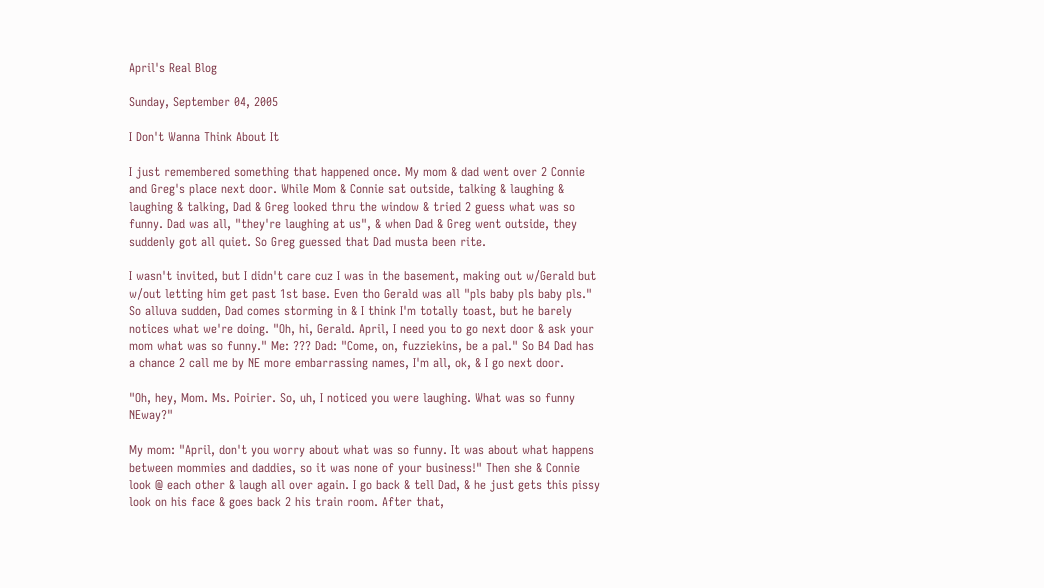April's Real Blog

Sunday, September 04, 2005

I Don't Wanna Think About It

I just remembered something that happened once. My mom & dad went over 2 Connie and Greg's place next door. While Mom & Connie sat outside, talking & laughing & laughing & talking, Dad & Greg looked thru the window & tried 2 guess what was so funny. Dad was all, "they're laughing at us", & when Dad & Greg went outside, they suddenly got all quiet. So Greg guessed that Dad musta been rite.

I wasn't invited, but I didn't care cuz I was in the basement, making out w/Gerald but w/out letting him get past 1st base. Even tho Gerald was all "pls baby pls baby pls." So alluva sudden, Dad comes storming in & I think I'm totally toast, but he barely notices what we're doing. "Oh, hi, Gerald. April, I need you to go next door & ask your mom what was so funny." Me: ??? Dad: "Come, on, fuzziekins, be a pal." So B4 Dad has a chance 2 call me by NE more embarrassing names, I'm all, ok, & I go next door.

"Oh, hey, Mom. Ms. Poirier. So, uh, I noticed you were laughing. What was so funny NEway?"

My mom: "April, don't you worry about what was so funny. It was about what happens between mommies and daddies, so it was none of your business!" Then she & Connie look @ each other & laugh all over again. I go back & tell Dad, & he just gets this pissy look on his face & goes back 2 his train room. After that,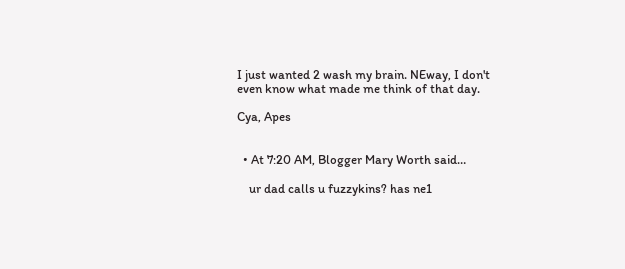I just wanted 2 wash my brain. NEway, I don't even know what made me think of that day.

Cya, Apes


  • At 7:20 AM, Blogger Mary Worth said…

    ur dad calls u fuzzykins? has ne1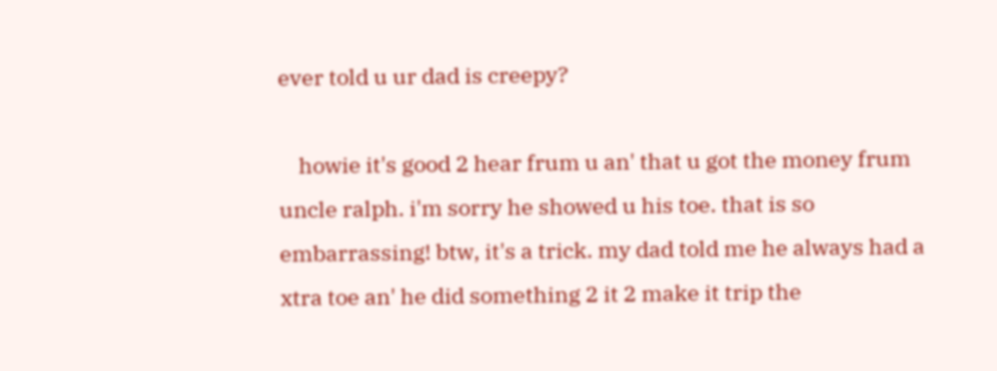ever told u ur dad is creepy?

    howie it's good 2 hear frum u an' that u got the money frum uncle ralph. i'm sorry he showed u his toe. that is so embarrassing! btw, it's a trick. my dad told me he always had a xtra toe an' he did something 2 it 2 make it trip the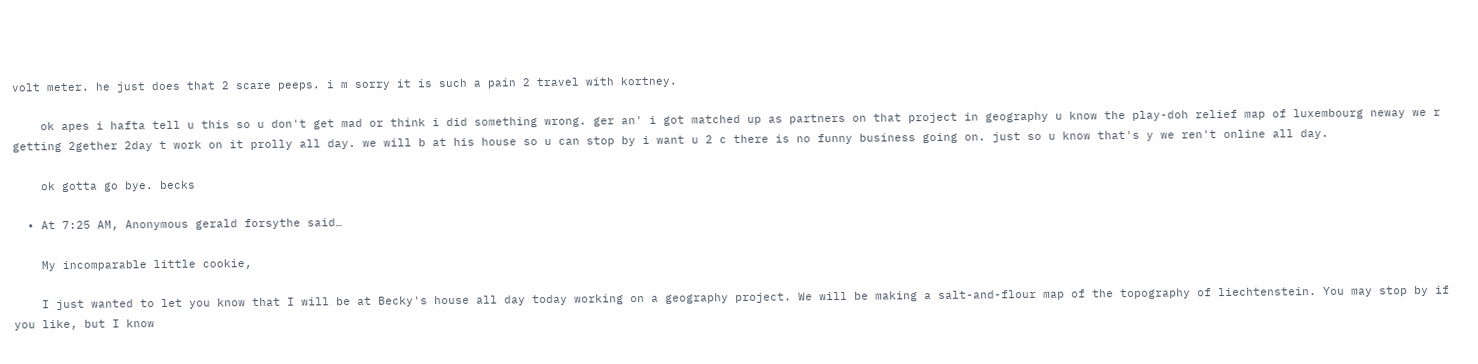volt meter. he just does that 2 scare peeps. i m sorry it is such a pain 2 travel with kortney.

    ok apes i hafta tell u this so u don't get mad or think i did something wrong. ger an' i got matched up as partners on that project in geography u know the play-doh relief map of luxembourg neway we r getting 2gether 2day t work on it prolly all day. we will b at his house so u can stop by i want u 2 c there is no funny business going on. just so u know that's y we ren't online all day.

    ok gotta go bye. becks

  • At 7:25 AM, Anonymous gerald forsythe said…

    My incomparable little cookie,

    I just wanted to let you know that I will be at Becky's house all day today working on a geography project. We will be making a salt-and-flour map of the topography of liechtenstein. You may stop by if you like, but I know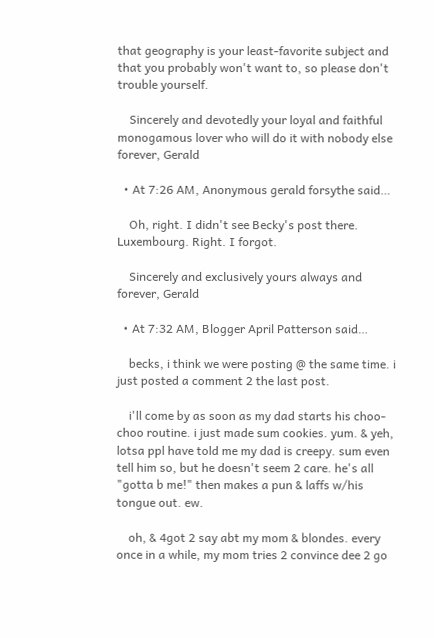that geography is your least-favorite subject and that you probably won't want to, so please don't trouble yourself.

    Sincerely and devotedly your loyal and faithful monogamous lover who will do it with nobody else forever, Gerald

  • At 7:26 AM, Anonymous gerald forsythe said…

    Oh, right. I didn't see Becky's post there. Luxembourg. Right. I forgot.

    Sincerely and exclusively yours always and forever, Gerald

  • At 7:32 AM, Blogger April Patterson said…

    becks, i think we were posting @ the same time. i just posted a comment 2 the last post.

    i'll come by as soon as my dad starts his choo-choo routine. i just made sum cookies. yum. & yeh, lotsa ppl have told me my dad is creepy. sum even tell him so, but he doesn't seem 2 care. he's all "gotta b me!" then makes a pun & laffs w/his tongue out. ew.

    oh, & 4got 2 say abt my mom & blondes. every once in a while, my mom tries 2 convince dee 2 go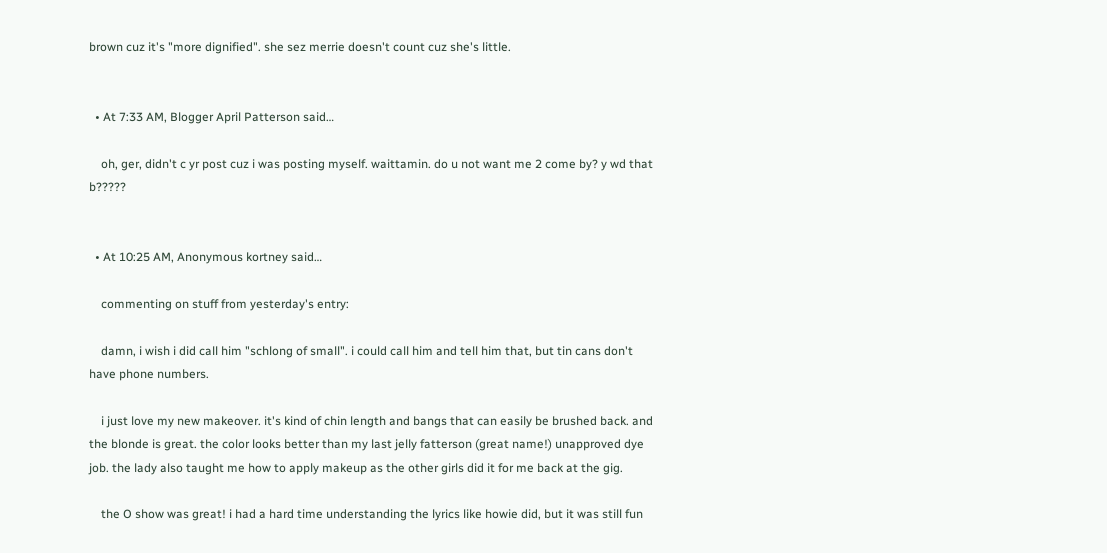brown cuz it's "more dignified". she sez merrie doesn't count cuz she's little.


  • At 7:33 AM, Blogger April Patterson said…

    oh, ger, didn't c yr post cuz i was posting myself. waittamin. do u not want me 2 come by? y wd that b?????


  • At 10:25 AM, Anonymous kortney said…

    commenting on stuff from yesterday's entry:

    damn, i wish i did call him "schlong of small". i could call him and tell him that, but tin cans don't have phone numbers.

    i just love my new makeover. it's kind of chin length and bangs that can easily be brushed back. and the blonde is great. the color looks better than my last jelly fatterson (great name!) unapproved dye job. the lady also taught me how to apply makeup as the other girls did it for me back at the gig.

    the O show was great! i had a hard time understanding the lyrics like howie did, but it was still fun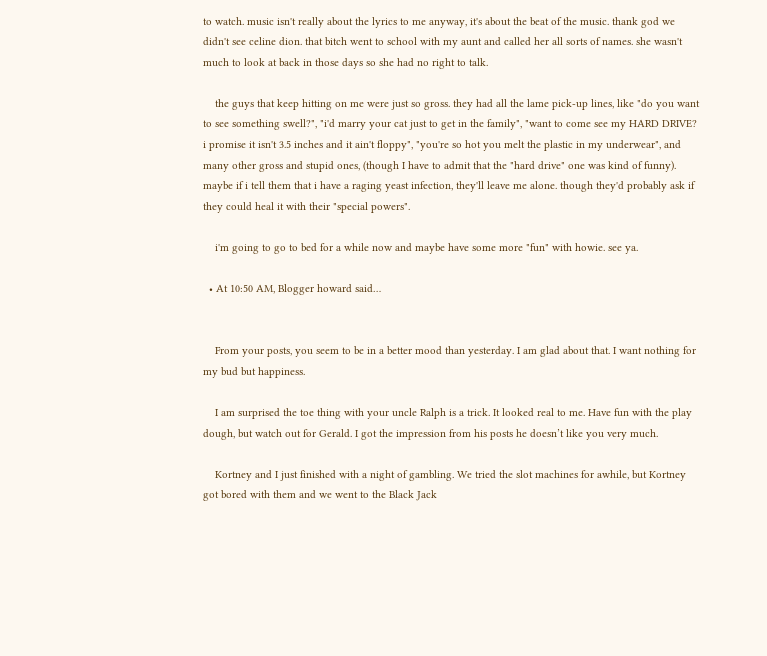to watch. music isn't really about the lyrics to me anyway, it's about the beat of the music. thank god we didn't see celine dion. that bitch went to school with my aunt and called her all sorts of names. she wasn't much to look at back in those days so she had no right to talk.

    the guys that keep hitting on me were just so gross. they had all the lame pick-up lines, like "do you want to see something swell?", "i'd marry your cat just to get in the family", "want to come see my HARD DRIVE? i promise it isn't 3.5 inches and it ain't floppy", "you're so hot you melt the plastic in my underwear", and many other gross and stupid ones, (though I have to admit that the "hard drive" one was kind of funny). maybe if i tell them that i have a raging yeast infection, they'll leave me alone. though they'd probably ask if they could heal it with their "special powers".

    i'm going to go to bed for a while now and maybe have some more "fun" with howie. see ya.

  • At 10:50 AM, Blogger howard said…


    From your posts, you seem to be in a better mood than yesterday. I am glad about that. I want nothing for my bud but happiness.

    I am surprised the toe thing with your uncle Ralph is a trick. It looked real to me. Have fun with the play dough, but watch out for Gerald. I got the impression from his posts he doesn’t like you very much.

    Kortney and I just finished with a night of gambling. We tried the slot machines for awhile, but Kortney got bored with them and we went to the Black Jack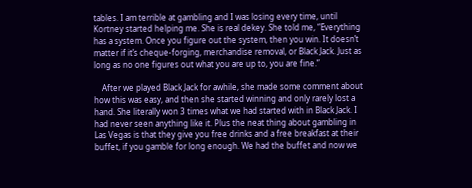tables. I am terrible at gambling and I was losing every time, until Kortney started helping me. She is real dekey. She told me, “Everything has a system. Once you figure out the system, then you win. It doesn’t matter if it’s cheque-forging, merchandise removal, or Black Jack. Just as long as no one figures out what you are up to, you are fine.”

    After we played Black Jack for awhile, she made some comment about how this was easy, and then she started winning and only rarely lost a hand. She literally won 3 times what we had started with in Black Jack. I had never seen anything like it. Plus the neat thing about gambling in Las Vegas is that they give you free drinks and a free breakfast at their buffet, if you gamble for long enough. We had the buffet and now we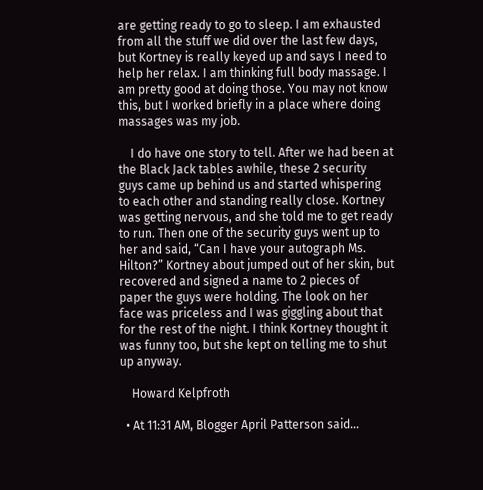are getting ready to go to sleep. I am exhausted from all the stuff we did over the last few days, but Kortney is really keyed up and says I need to help her relax. I am thinking full body massage. I am pretty good at doing those. You may not know this, but I worked briefly in a place where doing massages was my job.

    I do have one story to tell. After we had been at the Black Jack tables awhile, these 2 security guys came up behind us and started whispering to each other and standing really close. Kortney was getting nervous, and she told me to get ready to run. Then one of the security guys went up to her and said, “Can I have your autograph Ms. Hilton?” Kortney about jumped out of her skin, but recovered and signed a name to 2 pieces of paper the guys were holding. The look on her face was priceless and I was giggling about that for the rest of the night. I think Kortney thought it was funny too, but she kept on telling me to shut up anyway.

    Howard Kelpfroth

  • At 11:31 AM, Blogger April Patterson said…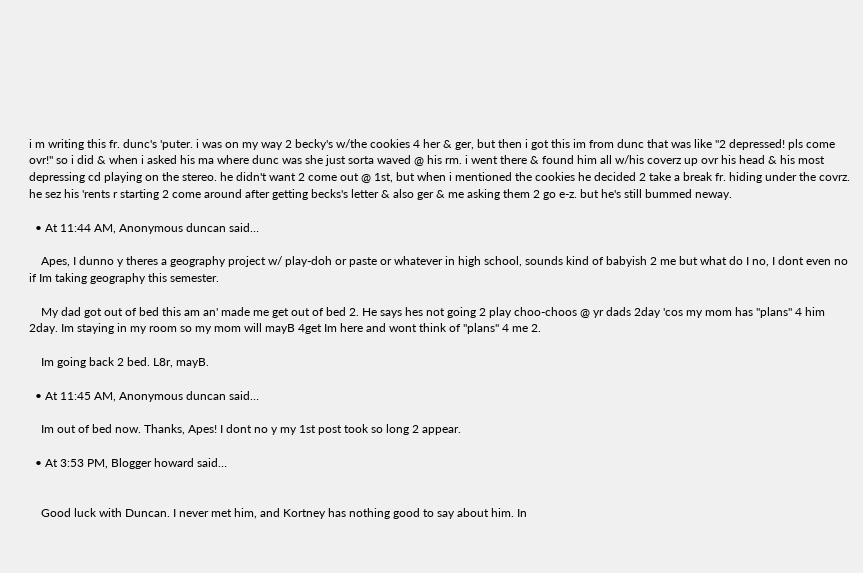i m writing this fr. dunc's 'puter. i was on my way 2 becky's w/the cookies 4 her & ger, but then i got this im from dunc that was like "2 depressed! pls come ovr!" so i did & when i asked his ma where dunc was she just sorta waved @ his rm. i went there & found him all w/his coverz up ovr his head & his most depressing cd playing on the stereo. he didn't want 2 come out @ 1st, but when i mentioned the cookies he decided 2 take a break fr. hiding under the covrz. he sez his 'rents r starting 2 come around after getting becks's letter & also ger & me asking them 2 go e-z. but he's still bummed neway.

  • At 11:44 AM, Anonymous duncan said…

    Apes, I dunno y theres a geography project w/ play-doh or paste or whatever in high school, sounds kind of babyish 2 me but what do I no, I dont even no if Im taking geography this semester.

    My dad got out of bed this am an' made me get out of bed 2. He says hes not going 2 play choo-choos @ yr dads 2day 'cos my mom has "plans" 4 him 2day. Im staying in my room so my mom will mayB 4get Im here and wont think of "plans" 4 me 2.

    Im going back 2 bed. L8r, mayB.

  • At 11:45 AM, Anonymous duncan said…

    Im out of bed now. Thanks, Apes! I dont no y my 1st post took so long 2 appear.

  • At 3:53 PM, Blogger howard said…


    Good luck with Duncan. I never met him, and Kortney has nothing good to say about him. In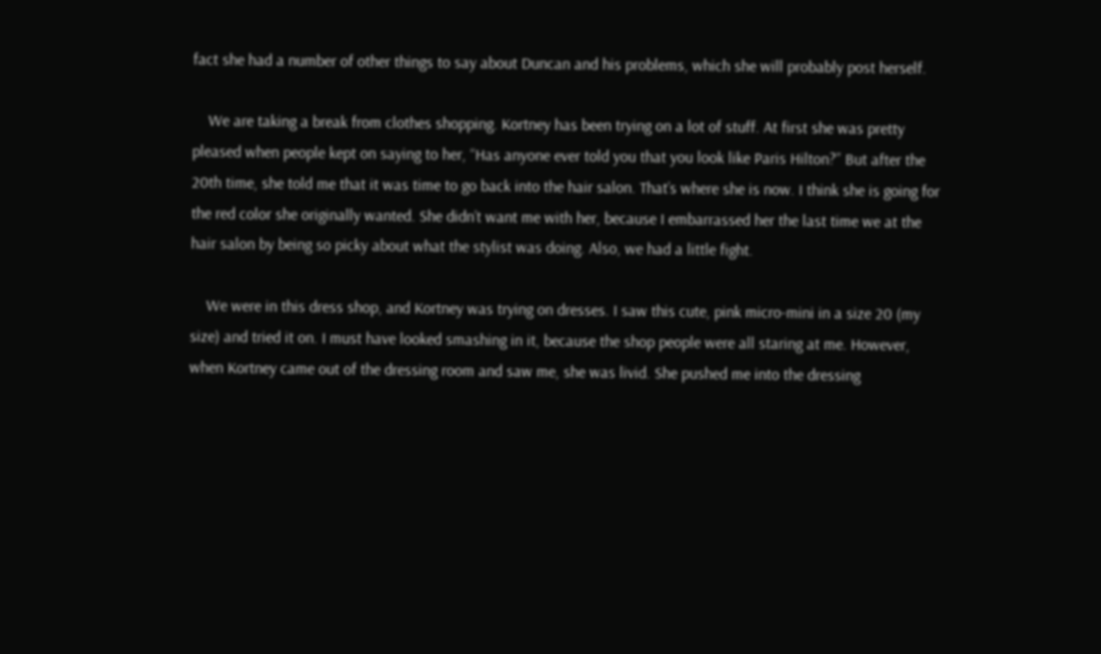fact she had a number of other things to say about Duncan and his problems, which she will probably post herself.

    We are taking a break from clothes shopping. Kortney has been trying on a lot of stuff. At first she was pretty pleased when people kept on saying to her, “Has anyone ever told you that you look like Paris Hilton?” But after the 20th time, she told me that it was time to go back into the hair salon. That’s where she is now. I think she is going for the red color she originally wanted. She didn’t want me with her, because I embarrassed her the last time we at the hair salon by being so picky about what the stylist was doing. Also, we had a little fight.

    We were in this dress shop, and Kortney was trying on dresses. I saw this cute, pink micro-mini in a size 20 (my size) and tried it on. I must have looked smashing in it, because the shop people were all staring at me. However, when Kortney came out of the dressing room and saw me, she was livid. She pushed me into the dressing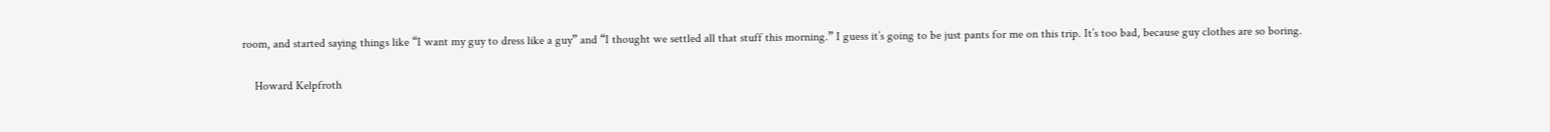room, and started saying things like “I want my guy to dress like a guy” and “I thought we settled all that stuff this morning.” I guess it’s going to be just pants for me on this trip. It’s too bad, because guy clothes are so boring.

    Howard Kelpfroth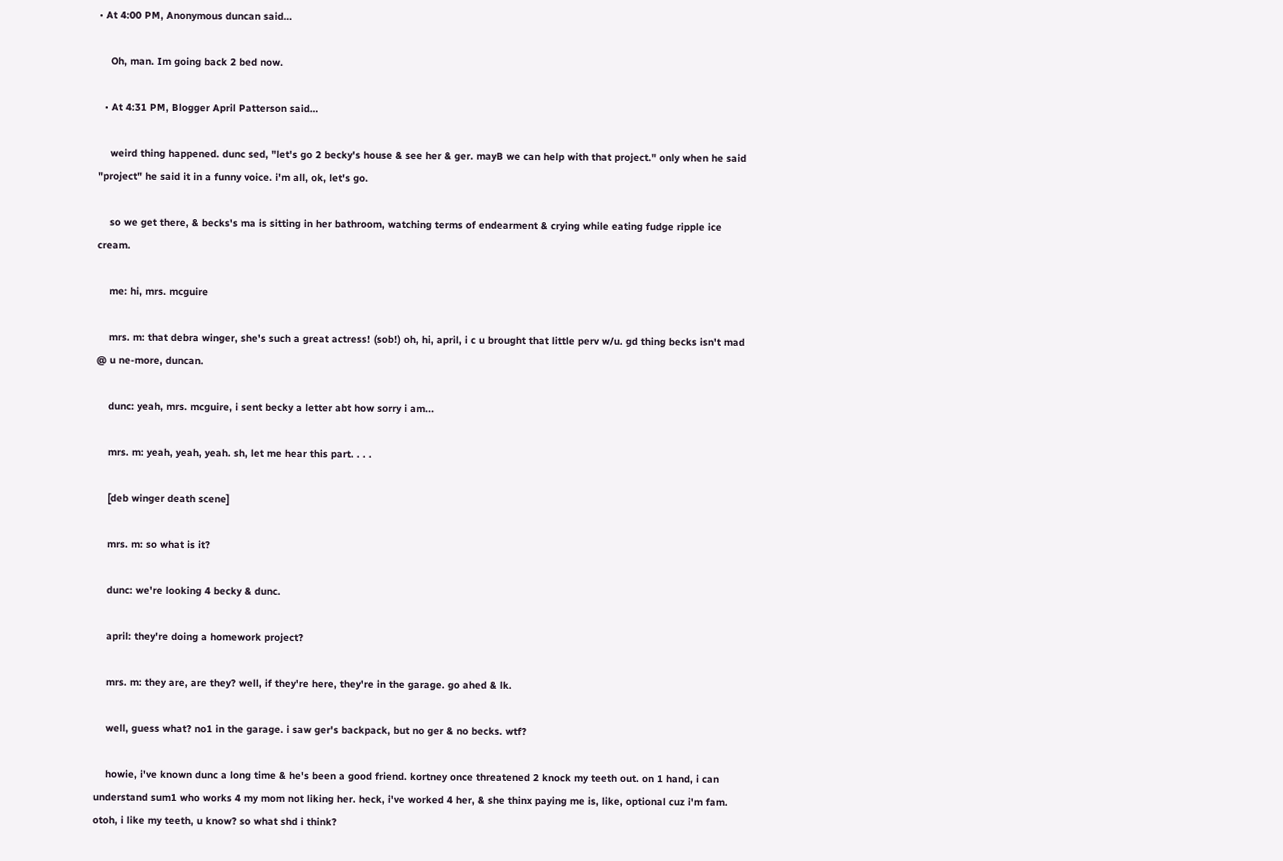• At 4:00 PM, Anonymous duncan said…

    Oh, man. Im going back 2 bed now.

  • At 4:31 PM, Blogger April Patterson said…

    weird thing happened. dunc sed, "let's go 2 becky's house & see her & ger. mayB we can help with that project." only when he said "project" he said it in a funny voice. i'm all, ok, let's go.

    so we get there, & becks's ma is sitting in her bathroom, watching terms of endearment & crying while eating fudge ripple ice cream.

    me: hi, mrs. mcguire

    mrs. m: that debra winger, she's such a great actress! (sob!) oh, hi, april, i c u brought that little perv w/u. gd thing becks isn't mad @ u ne-more, duncan.

    dunc: yeah, mrs. mcguire, i sent becky a letter abt how sorry i am...

    mrs. m: yeah, yeah, yeah. sh, let me hear this part. . . .

    [deb winger death scene]

    mrs. m: so what is it?

    dunc: we're looking 4 becky & dunc.

    april: they're doing a homework project?

    mrs. m: they are, are they? well, if they're here, they're in the garage. go ahed & lk.

    well, guess what? no1 in the garage. i saw ger's backpack, but no ger & no becks. wtf?

    howie, i've known dunc a long time & he's been a good friend. kortney once threatened 2 knock my teeth out. on 1 hand, i can understand sum1 who works 4 my mom not liking her. heck, i've worked 4 her, & she thinx paying me is, like, optional cuz i'm fam. otoh, i like my teeth, u know? so what shd i think?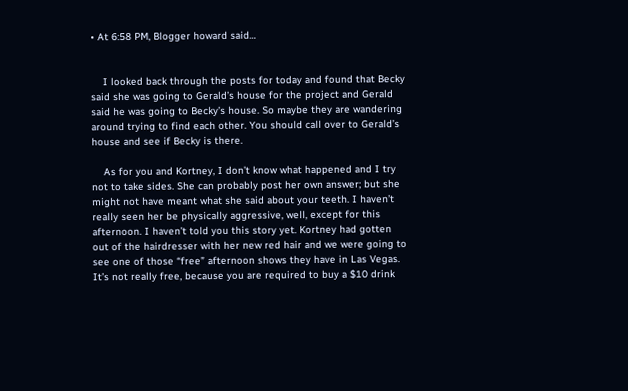• At 6:58 PM, Blogger howard said…


    I looked back through the posts for today and found that Becky said she was going to Gerald’s house for the project and Gerald said he was going to Becky’s house. So maybe they are wandering around trying to find each other. You should call over to Gerald’s house and see if Becky is there.

    As for you and Kortney, I don’t know what happened and I try not to take sides. She can probably post her own answer; but she might not have meant what she said about your teeth. I haven’t really seen her be physically aggressive, well, except for this afternoon. I haven’t told you this story yet. Kortney had gotten out of the hairdresser with her new red hair and we were going to see one of those “free” afternoon shows they have in Las Vegas. It’s not really free, because you are required to buy a $10 drink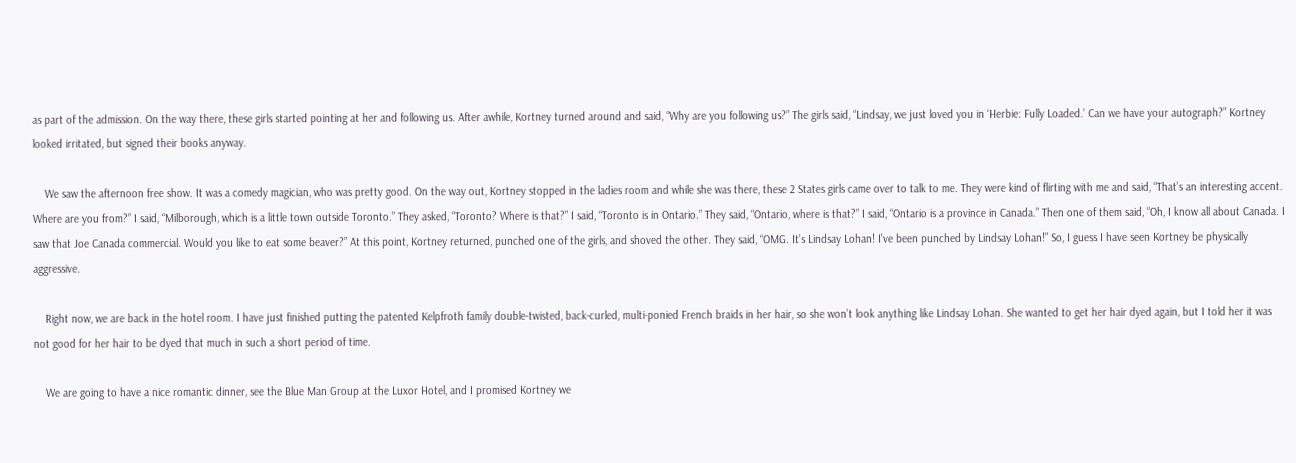as part of the admission. On the way there, these girls started pointing at her and following us. After awhile, Kortney turned around and said, “Why are you following us?” The girls said, “Lindsay, we just loved you in ‘Herbie: Fully Loaded.’ Can we have your autograph?” Kortney looked irritated, but signed their books anyway.

    We saw the afternoon free show. It was a comedy magician, who was pretty good. On the way out, Kortney stopped in the ladies room and while she was there, these 2 States girls came over to talk to me. They were kind of flirting with me and said, “That’s an interesting accent. Where are you from?” I said, “Milborough, which is a little town outside Toronto.” They asked, “Toronto? Where is that?” I said, “Toronto is in Ontario.” They said, “Ontario, where is that?” I said, “Ontario is a province in Canada.” Then one of them said, “Oh, I know all about Canada. I saw that Joe Canada commercial. Would you like to eat some beaver?” At this point, Kortney returned, punched one of the girls, and shoved the other. They said, “OMG. It’s Lindsay Lohan! I’ve been punched by Lindsay Lohan!” So, I guess I have seen Kortney be physically aggressive.

    Right now, we are back in the hotel room. I have just finished putting the patented Kelpfroth family double-twisted, back-curled, multi-ponied French braids in her hair, so she won’t look anything like Lindsay Lohan. She wanted to get her hair dyed again, but I told her it was not good for her hair to be dyed that much in such a short period of time.

    We are going to have a nice romantic dinner, see the Blue Man Group at the Luxor Hotel, and I promised Kortney we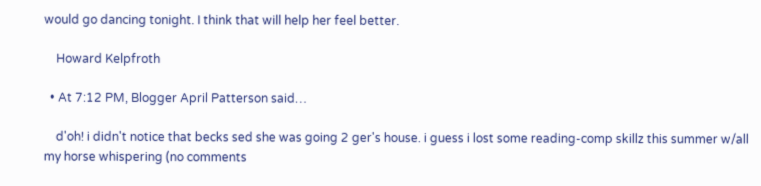would go dancing tonight. I think that will help her feel better.

    Howard Kelpfroth

  • At 7:12 PM, Blogger April Patterson said…

    d'oh! i didn't notice that becks sed she was going 2 ger's house. i guess i lost some reading-comp skillz this summer w/all my horse whispering (no comments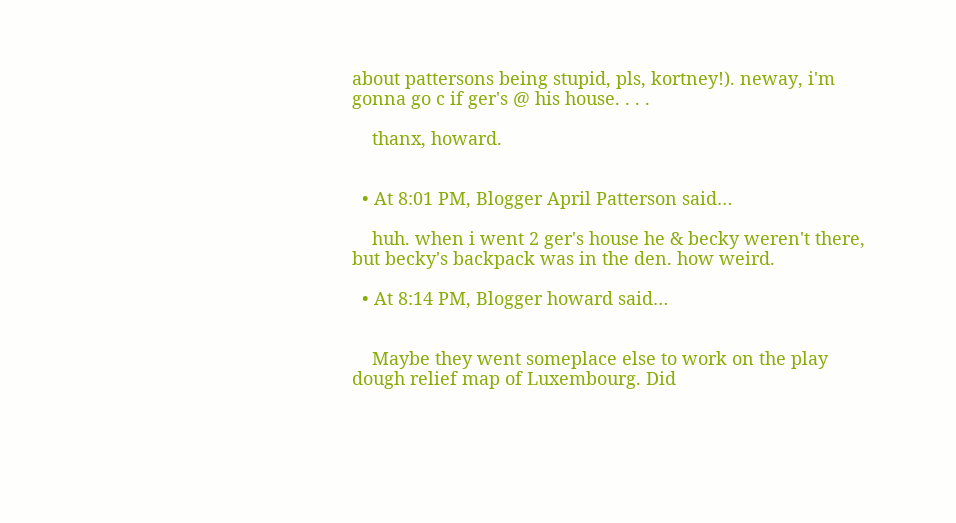about pattersons being stupid, pls, kortney!). neway, i'm gonna go c if ger's @ his house. . . .

    thanx, howard.


  • At 8:01 PM, Blogger April Patterson said…

    huh. when i went 2 ger's house he & becky weren't there, but becky's backpack was in the den. how weird.

  • At 8:14 PM, Blogger howard said…


    Maybe they went someplace else to work on the play dough relief map of Luxembourg. Did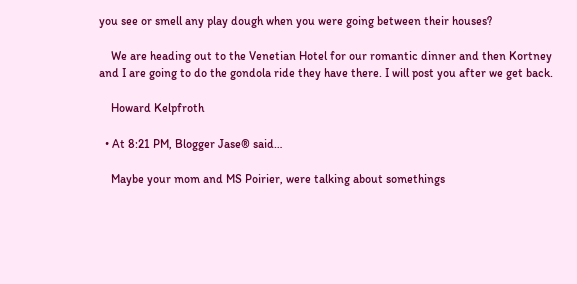you see or smell any play dough when you were going between their houses?

    We are heading out to the Venetian Hotel for our romantic dinner and then Kortney and I are going to do the gondola ride they have there. I will post you after we get back.

    Howard Kelpfroth

  • At 8:21 PM, Blogger Jase® said…

    Maybe your mom and MS Poirier, were talking about somethings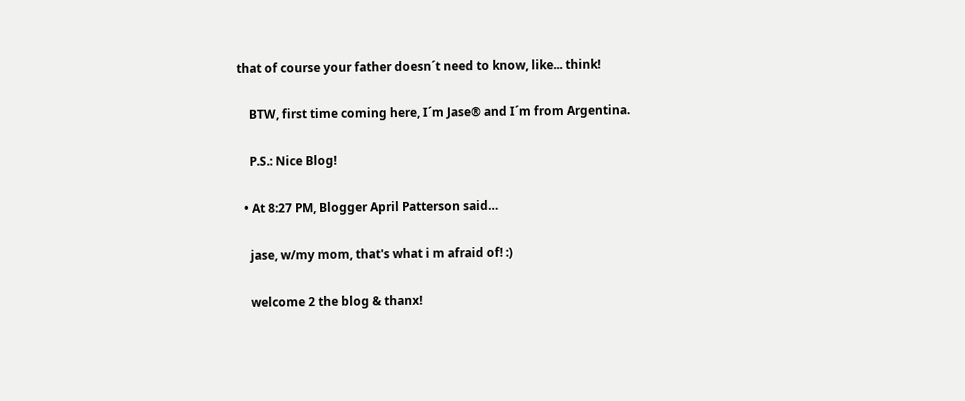that of course your father doesn´t need to know, like... think!

    BTW, first time coming here, I´m Jase® and I´m from Argentina.

    P.S.: Nice Blog!

  • At 8:27 PM, Blogger April Patterson said…

    jase, w/my mom, that's what i m afraid of! :)

    welcome 2 the blog & thanx!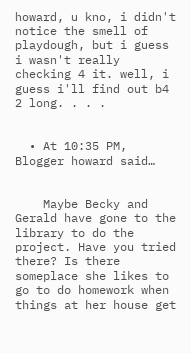howard, u kno, i didn't notice the smell of playdough, but i guess i wasn't really checking 4 it. well, i guess i'll find out b4 2 long. . . .


  • At 10:35 PM, Blogger howard said…


    Maybe Becky and Gerald have gone to the library to do the project. Have you tried there? Is there someplace she likes to go to do homework when things at her house get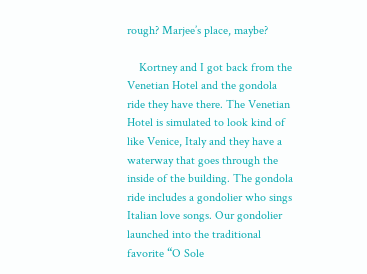rough? Marjee’s place, maybe?

    Kortney and I got back from the Venetian Hotel and the gondola ride they have there. The Venetian Hotel is simulated to look kind of like Venice, Italy and they have a waterway that goes through the inside of the building. The gondola ride includes a gondolier who sings Italian love songs. Our gondolier launched into the traditional favorite “O Sole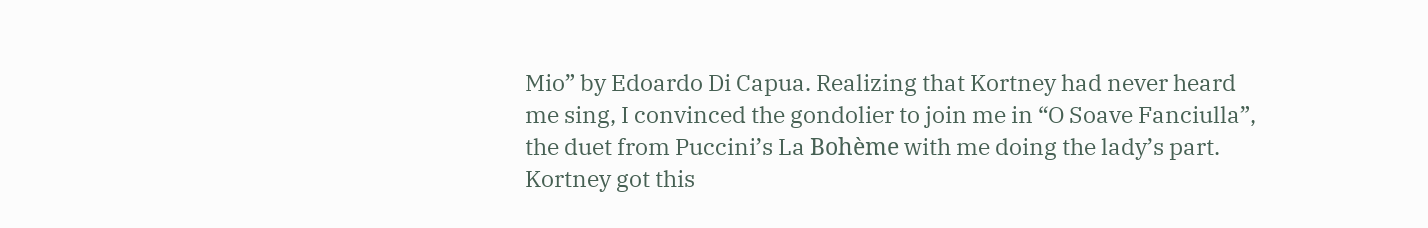Mio” by Edoardo Di Capua. Realizing that Kortney had never heard me sing, I convinced the gondolier to join me in “O Soave Fanciulla”, the duet from Puccini’s La Bohème with me doing the lady’s part. Kortney got this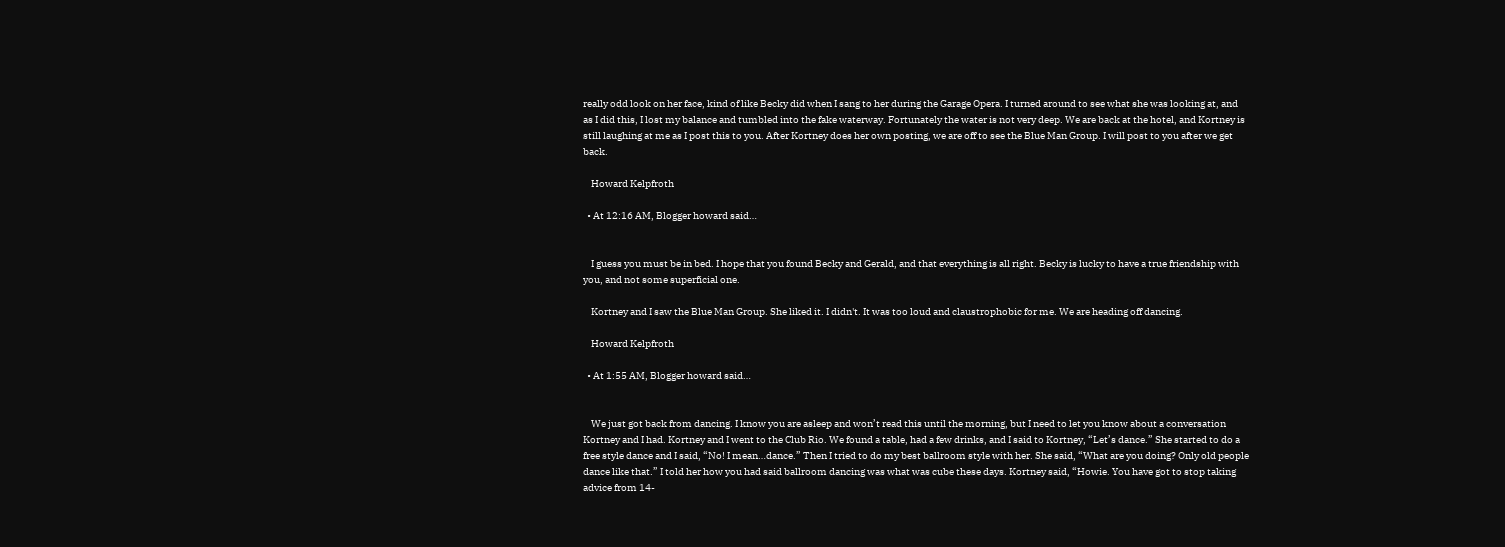really odd look on her face, kind of like Becky did when I sang to her during the Garage Opera. I turned around to see what she was looking at, and as I did this, I lost my balance and tumbled into the fake waterway. Fortunately the water is not very deep. We are back at the hotel, and Kortney is still laughing at me as I post this to you. After Kortney does her own posting, we are off to see the Blue Man Group. I will post to you after we get back.

    Howard Kelpfroth

  • At 12:16 AM, Blogger howard said…


    I guess you must be in bed. I hope that you found Becky and Gerald, and that everything is all right. Becky is lucky to have a true friendship with you, and not some superficial one.

    Kortney and I saw the Blue Man Group. She liked it. I didn't. It was too loud and claustrophobic for me. We are heading off dancing.

    Howard Kelpfroth

  • At 1:55 AM, Blogger howard said…


    We just got back from dancing. I know you are asleep and won’t read this until the morning, but I need to let you know about a conversation Kortney and I had. Kortney and I went to the Club Rio. We found a table, had a few drinks, and I said to Kortney, “Let’s dance.” She started to do a free style dance and I said, “No! I mean…dance.” Then I tried to do my best ballroom style with her. She said, “What are you doing? Only old people dance like that.” I told her how you had said ballroom dancing was what was cube these days. Kortney said, “Howie. You have got to stop taking advice from 14-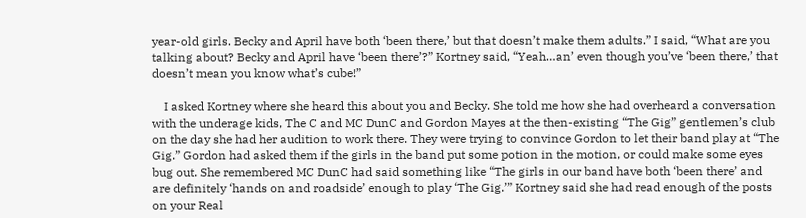year-old girls. Becky and April have both ‘been there,’ but that doesn’t make them adults.” I said, “What are you talking about? Becky and April have ‘been there’?” Kortney said, “Yeah…an’ even though you’ve ‘been there,’ that doesn’t mean you know what’s cube!”

    I asked Kortney where she heard this about you and Becky. She told me how she had overheard a conversation with the underage kids, The C and MC DunC and Gordon Mayes at the then-existing “The Gig” gentlemen’s club on the day she had her audition to work there. They were trying to convince Gordon to let their band play at “The Gig.” Gordon had asked them if the girls in the band put some potion in the motion, or could make some eyes bug out. She remembered MC DunC had said something like “The girls in our band have both ‘been there’ and are definitely ‘hands on and roadside’ enough to play ‘The Gig.’” Kortney said she had read enough of the posts on your Real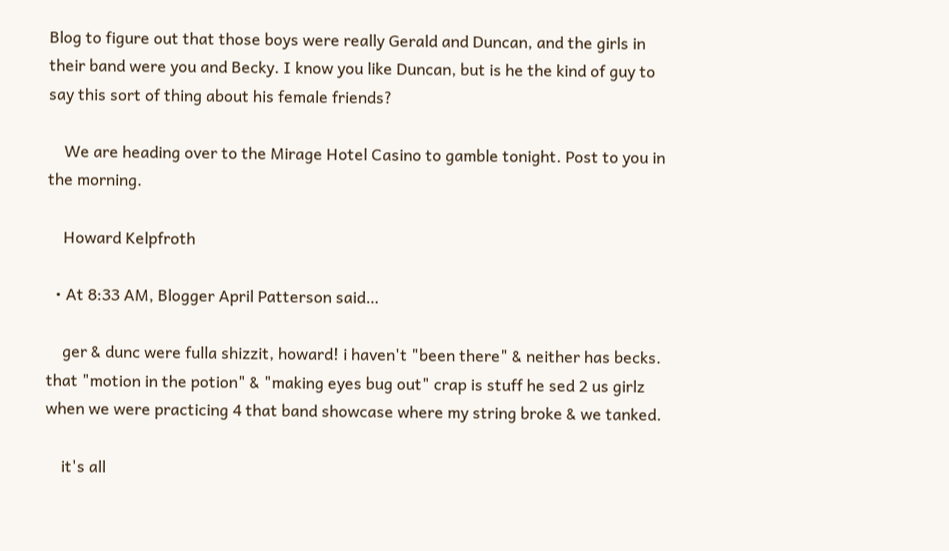Blog to figure out that those boys were really Gerald and Duncan, and the girls in their band were you and Becky. I know you like Duncan, but is he the kind of guy to say this sort of thing about his female friends?

    We are heading over to the Mirage Hotel Casino to gamble tonight. Post to you in the morning.

    Howard Kelpfroth

  • At 8:33 AM, Blogger April Patterson said…

    ger & dunc were fulla shizzit, howard! i haven't "been there" & neither has becks. that "motion in the potion" & "making eyes bug out" crap is stuff he sed 2 us girlz when we were practicing 4 that band showcase where my string broke & we tanked.

    it's all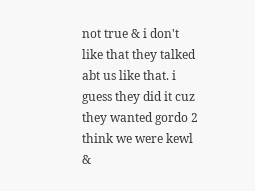not true & i don't like that they talked abt us like that. i guess they did it cuz they wanted gordo 2 think we were kewl &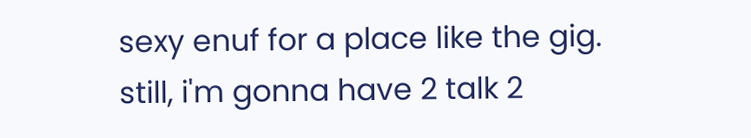sexy enuf for a place like the gig. still, i'm gonna have 2 talk 2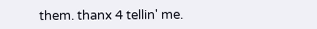them. thanx 4 tellin' me.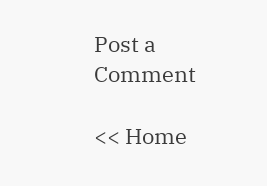Post a Comment

<< Home